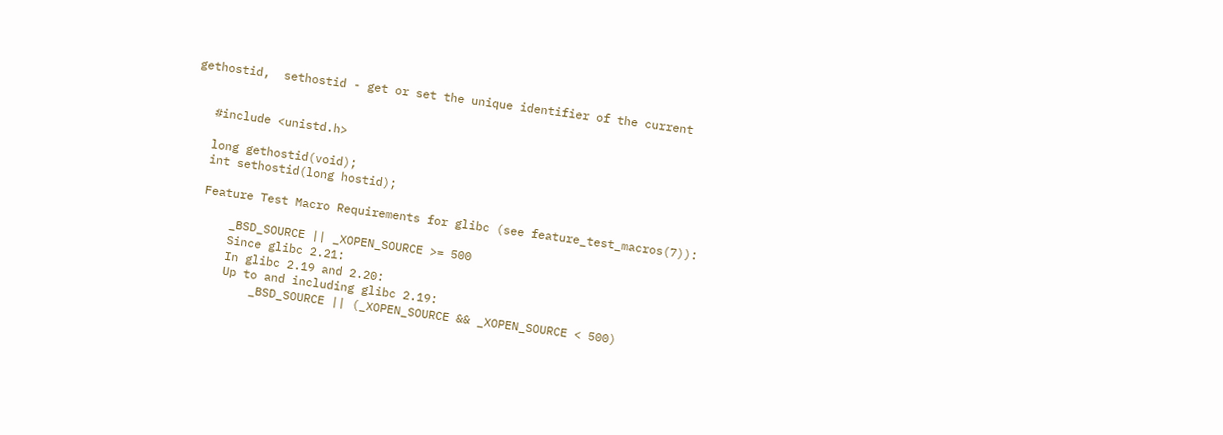gethostid,  sethostid - get or set the unique identifier of the current


   #include <unistd.h>

   long gethostid(void);
   int sethostid(long hostid);

   Feature Test Macro Requirements for glibc (see feature_test_macros(7)):

       _BSD_SOURCE || _XOPEN_SOURCE >= 500
       Since glibc 2.21:
       In glibc 2.19 and 2.20:
       Up to and including glibc 2.19:
           _BSD_SOURCE || (_XOPEN_SOURCE && _XOPEN_SOURCE < 500)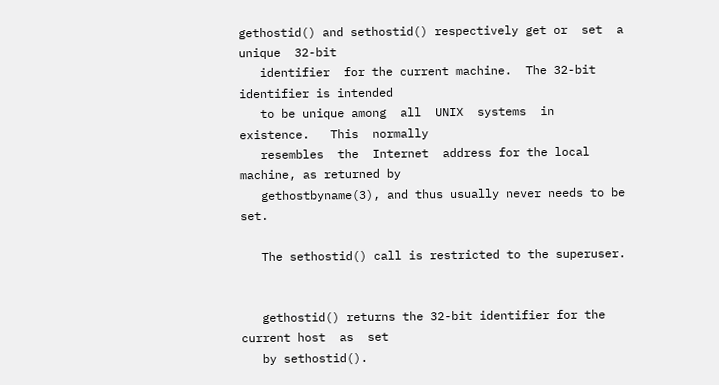gethostid() and sethostid() respectively get or  set  a  unique  32-bit
   identifier  for the current machine.  The 32-bit identifier is intended
   to be unique among  all  UNIX  systems  in  existence.   This  normally
   resembles  the  Internet  address for the local machine, as returned by
   gethostbyname(3), and thus usually never needs to be set.

   The sethostid() call is restricted to the superuser.


   gethostid() returns the 32-bit identifier for the current host  as  set
   by sethostid().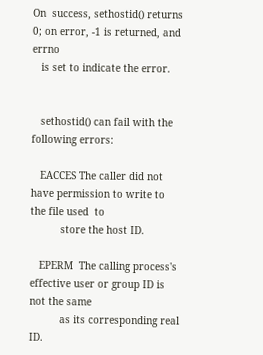On  success, sethostid() returns 0; on error, -1 is returned, and errno
   is set to indicate the error.


   sethostid() can fail with the following errors:

   EACCES The caller did not have permission to write to the file used  to
          store the host ID.

   EPERM  The calling process's effective user or group ID is not the same
          as its corresponding real ID.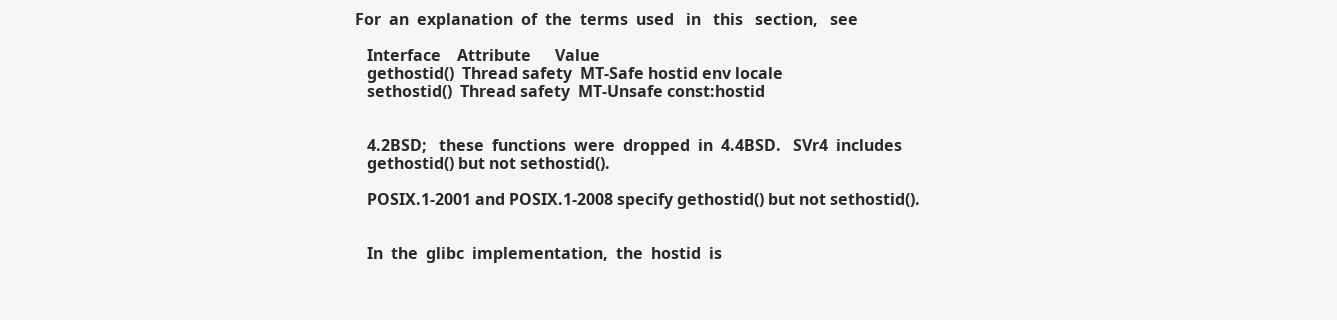For  an  explanation  of  the  terms  used   in   this   section,   see

   Interface    Attribute      Value
   gethostid()  Thread safety  MT-Safe hostid env locale
   sethostid()  Thread safety  MT-Unsafe const:hostid


   4.2BSD;   these  functions  were  dropped  in  4.4BSD.   SVr4  includes
   gethostid() but not sethostid().

   POSIX.1-2001 and POSIX.1-2008 specify gethostid() but not sethostid().


   In  the  glibc  implementation,  the  hostid  is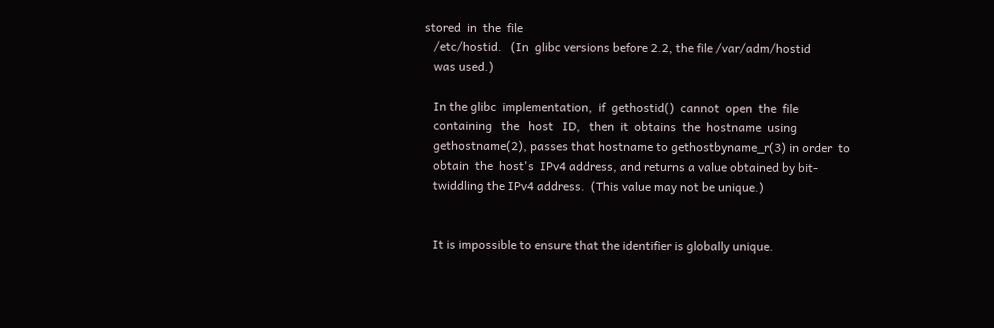stored  in  the  file
   /etc/hostid.   (In  glibc versions before 2.2, the file /var/adm/hostid
   was used.)

   In the glibc  implementation,  if  gethostid()  cannot  open  the  file
   containing   the   host   ID,   then  it  obtains  the  hostname  using
   gethostname(2), passes that hostname to gethostbyname_r(3) in order  to
   obtain  the  host's  IPv4 address, and returns a value obtained by bit-
   twiddling the IPv4 address.  (This value may not be unique.)


   It is impossible to ensure that the identifier is globally unique.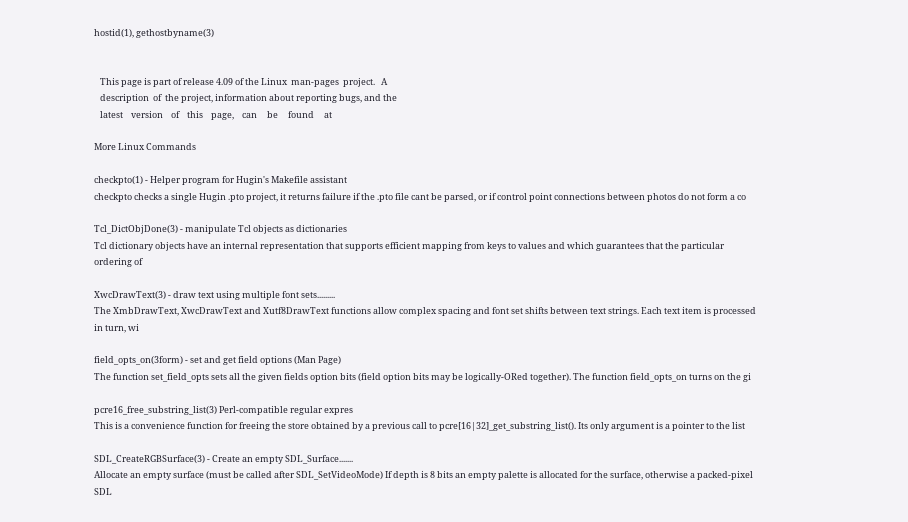hostid(1), gethostbyname(3)


   This page is part of release 4.09 of the Linux  man-pages  project.   A
   description  of  the project, information about reporting bugs, and the
   latest    version    of    this    page,    can     be     found     at

More Linux Commands

checkpto(1) - Helper program for Hugin's Makefile assistant
checkpto checks a single Hugin .pto project, it returns failure if the .pto file cant be parsed, or if control point connections between photos do not form a co

Tcl_DictObjDone(3) - manipulate Tcl objects as dictionaries
Tcl dictionary objects have an internal representation that supports efficient mapping from keys to values and which guarantees that the particular ordering of

XwcDrawText(3) - draw text using multiple font sets.........
The XmbDrawText, XwcDrawText and Xutf8DrawText functions allow complex spacing and font set shifts between text strings. Each text item is processed in turn, wi

field_opts_on(3form) - set and get field options (Man Page)
The function set_field_opts sets all the given fields option bits (field option bits may be logically-ORed together). The function field_opts_on turns on the gi

pcre16_free_substring_list(3) Perl-compatible regular expres
This is a convenience function for freeing the store obtained by a previous call to pcre[16|32]_get_substring_list(). Its only argument is a pointer to the list

SDL_CreateRGBSurface(3) - Create an empty SDL_Surface.......
Allocate an empty surface (must be called after SDL_SetVideoMode) If depth is 8 bits an empty palette is allocated for the surface, otherwise a packed-pixel SDL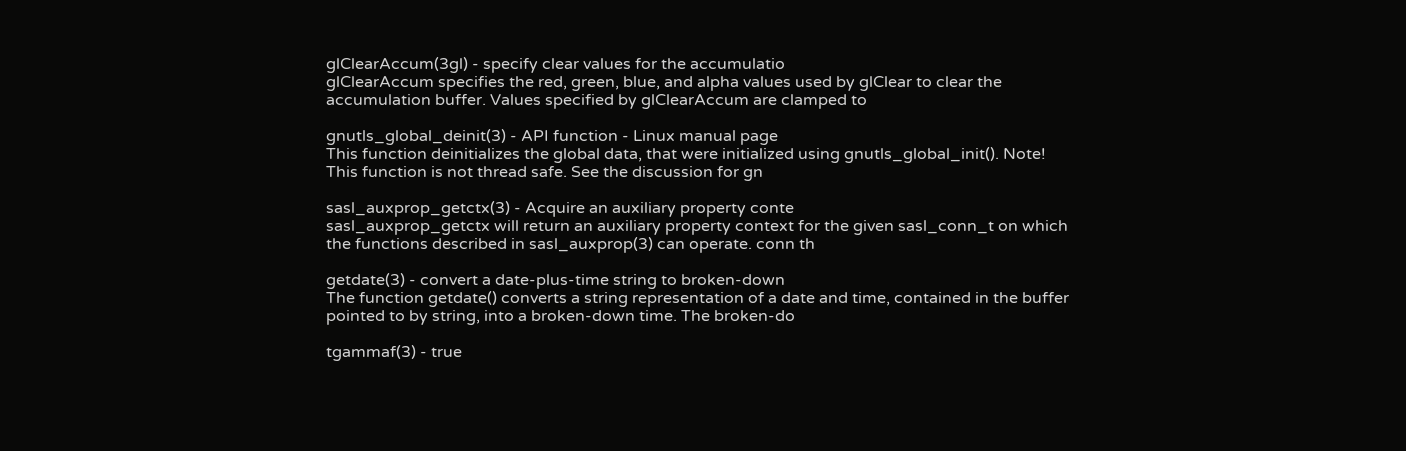glClearAccum(3gl) - specify clear values for the accumulatio
glClearAccum specifies the red, green, blue, and alpha values used by glClear to clear the accumulation buffer. Values specified by glClearAccum are clamped to

gnutls_global_deinit(3) - API function - Linux manual page
This function deinitializes the global data, that were initialized using gnutls_global_init(). Note! This function is not thread safe. See the discussion for gn

sasl_auxprop_getctx(3) - Acquire an auxiliary property conte
sasl_auxprop_getctx will return an auxiliary property context for the given sasl_conn_t on which the functions described in sasl_auxprop(3) can operate. conn th

getdate(3) - convert a date-plus-time string to broken-down
The function getdate() converts a string representation of a date and time, contained in the buffer pointed to by string, into a broken-down time. The broken-do

tgammaf(3) - true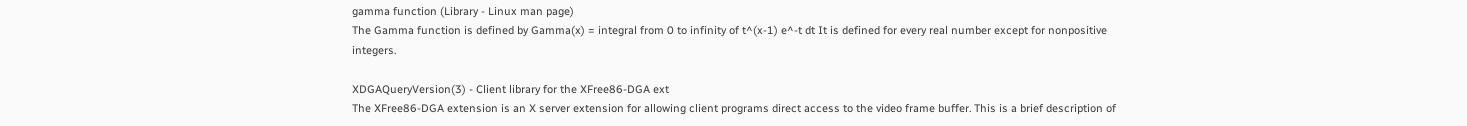gamma function (Library - Linux man page)
The Gamma function is defined by Gamma(x) = integral from 0 to infinity of t^(x-1) e^-t dt It is defined for every real number except for nonpositive integers.

XDGAQueryVersion(3) - Client library for the XFree86-DGA ext
The XFree86-DGA extension is an X server extension for allowing client programs direct access to the video frame buffer. This is a brief description of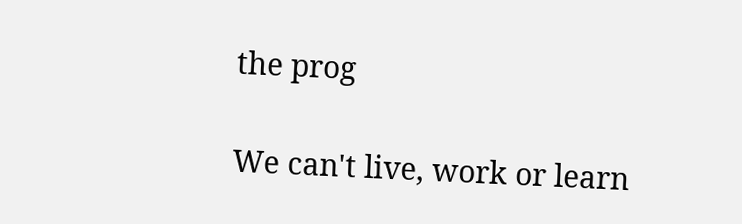the prog

We can't live, work or learn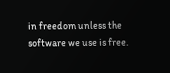in freedom unless the software we use is free.